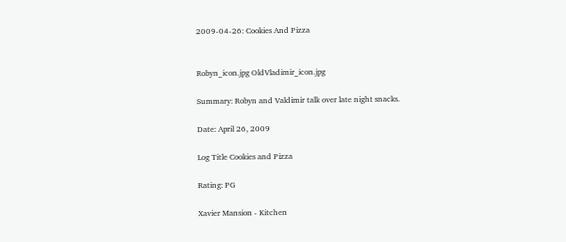2009-04-26: Cookies And Pizza


Robyn_icon.jpg OldVladimir_icon.jpg

Summary: Robyn and Valdimir talk over late night snacks.

Date: April 26, 2009

Log Title Cookies and Pizza

Rating: PG

Xavier Mansion - Kitchen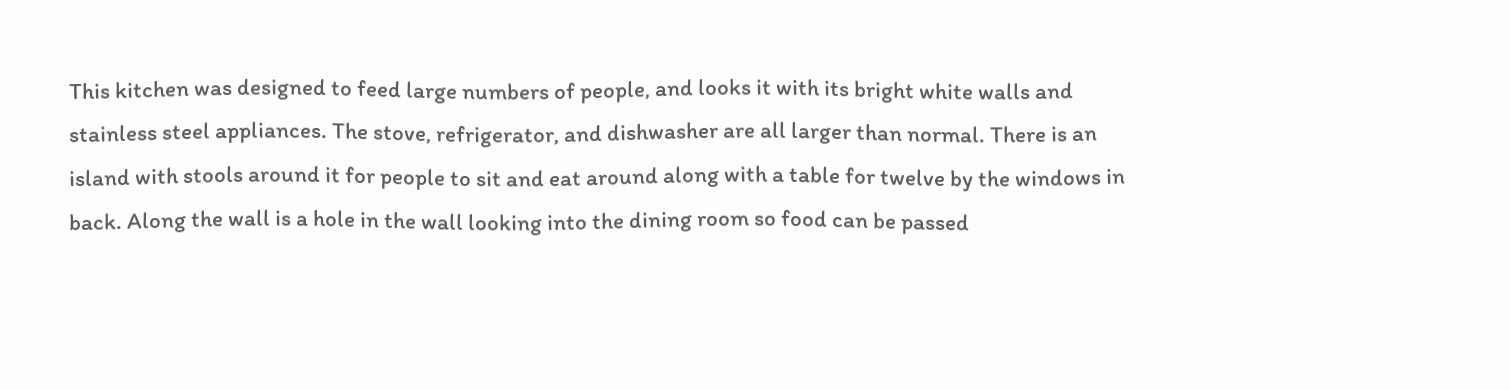This kitchen was designed to feed large numbers of people, and looks it with its bright white walls and stainless steel appliances. The stove, refrigerator, and dishwasher are all larger than normal. There is an island with stools around it for people to sit and eat around along with a table for twelve by the windows in back. Along the wall is a hole in the wall looking into the dining room so food can be passed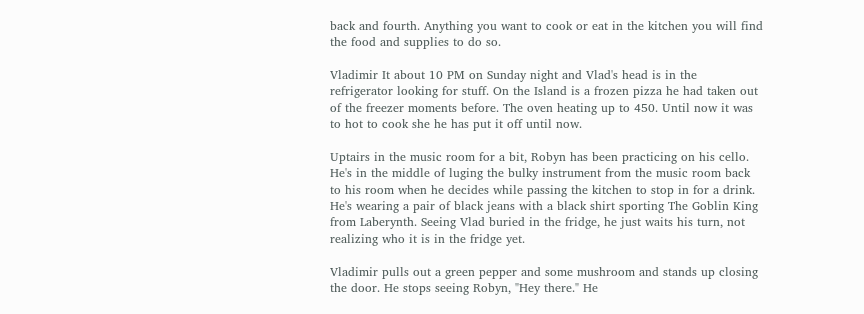back and fourth. Anything you want to cook or eat in the kitchen you will find the food and supplies to do so.

Vladimir It about 10 PM on Sunday night and Vlad's head is in the refrigerator looking for stuff. On the Island is a frozen pizza he had taken out of the freezer moments before. The oven heating up to 450. Until now it was to hot to cook she he has put it off until now.

Uptairs in the music room for a bit, Robyn has been practicing on his cello. He's in the middle of luging the bulky instrument from the music room back to his room when he decides while passing the kitchen to stop in for a drink. He's wearing a pair of black jeans with a black shirt sporting The Goblin King from Laberynth. Seeing Vlad buried in the fridge, he just waits his turn, not realizing who it is in the fridge yet.

Vladimir pulls out a green pepper and some mushroom and stands up closing the door. He stops seeing Robyn, "Hey there." He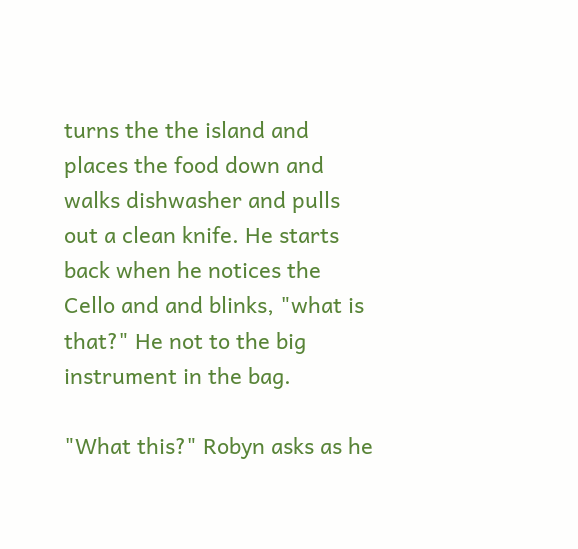turns the the island and places the food down and walks dishwasher and pulls out a clean knife. He starts back when he notices the Cello and and blinks, "what is that?" He not to the big instrument in the bag.

"What this?" Robyn asks as he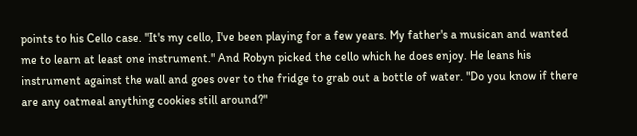points to his Cello case. "It's my cello, I've been playing for a few years. My father's a musican and wanted me to learn at least one instrument." And Robyn picked the cello which he does enjoy. He leans his instrument against the wall and goes over to the fridge to grab out a bottle of water. "Do you know if there are any oatmeal anything cookies still around?"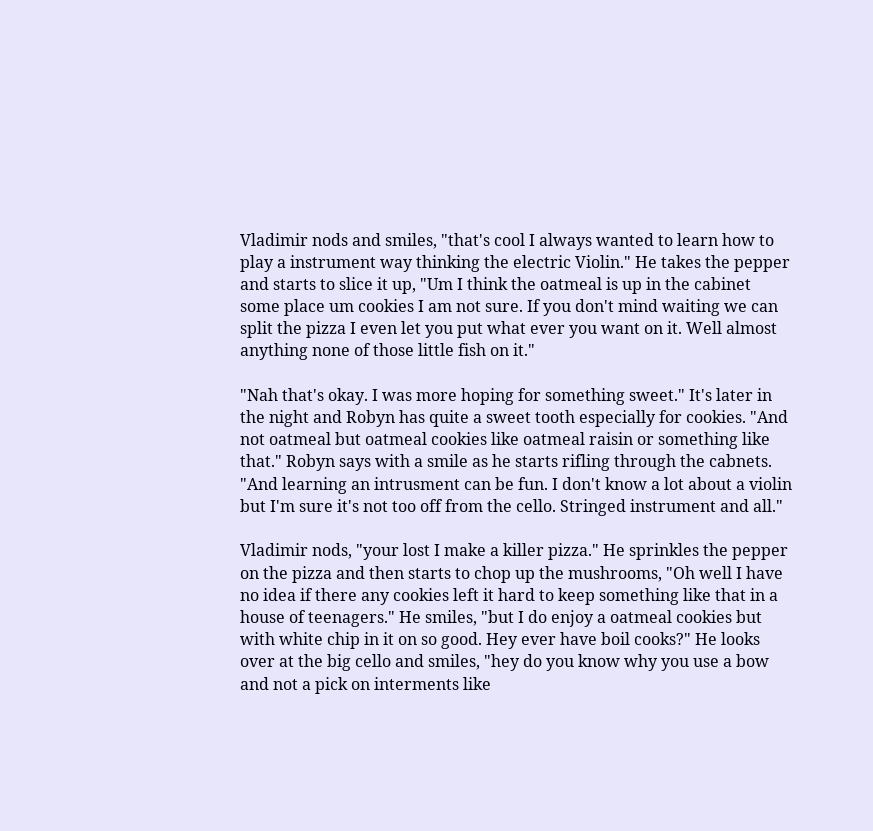Vladimir nods and smiles, "that's cool I always wanted to learn how to play a instrument way thinking the electric Violin." He takes the pepper and starts to slice it up, "Um I think the oatmeal is up in the cabinet some place um cookies I am not sure. If you don't mind waiting we can split the pizza I even let you put what ever you want on it. Well almost anything none of those little fish on it."

"Nah that's okay. I was more hoping for something sweet." It's later in the night and Robyn has quite a sweet tooth especially for cookies. "And not oatmeal but oatmeal cookies like oatmeal raisin or something like that." Robyn says with a smile as he starts rifling through the cabnets. "And learning an intrusment can be fun. I don't know a lot about a violin but I'm sure it's not too off from the cello. Stringed instrument and all."

Vladimir nods, "your lost I make a killer pizza." He sprinkles the pepper on the pizza and then starts to chop up the mushrooms, "Oh well I have no idea if there any cookies left it hard to keep something like that in a house of teenagers." He smiles, "but I do enjoy a oatmeal cookies but with white chip in it on so good. Hey ever have boil cooks?" He looks over at the big cello and smiles, "hey do you know why you use a bow and not a pick on interments like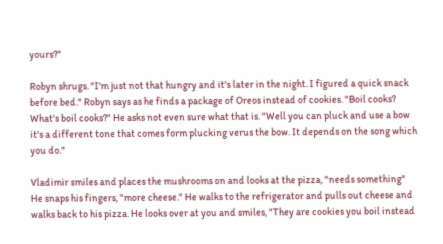yours?"

Robyn shrugs. "I'm just not that hungry and it's later in the night. I figured a quick snack before bed." Robyn says as he finds a package of Oreos instead of cookies. "Boil cooks? What's boil cooks?" He asks not even sure what that is. "Well you can pluck and use a bow it's a different tone that comes form plucking verus the bow. It depends on the song which you do."

Vladimir smiles and places the mushrooms on and looks at the pizza, "needs something" He snaps his fingers, "more cheese." He walks to the refrigerator and pulls out cheese and walks back to his pizza. He looks over at you and smiles, "They are cookies you boil instead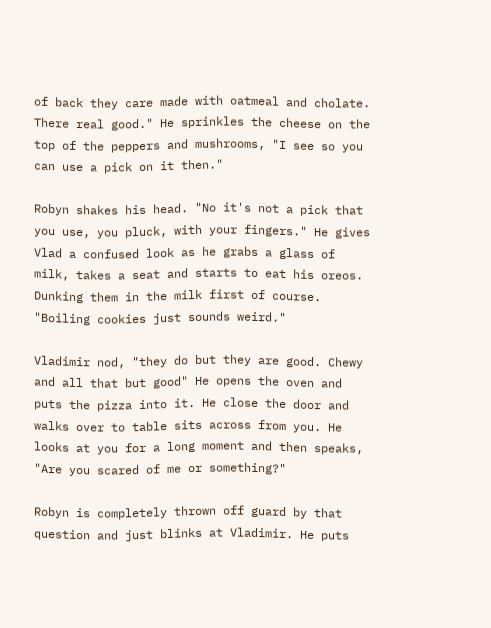of back they care made with oatmeal and cholate. There real good." He sprinkles the cheese on the top of the peppers and mushrooms, "I see so you can use a pick on it then."

Robyn shakes his head. "No it's not a pick that you use, you pluck, with your fingers." He gives Vlad a confused look as he grabs a glass of milk, takes a seat and starts to eat his oreos. Dunking them in the milk first of course. "Boiling cookies just sounds weird."

Vladimir nod, "they do but they are good. Chewy and all that but good" He opens the oven and puts the pizza into it. He close the door and walks over to table sits across from you. He looks at you for a long moment and then speaks, "Are you scared of me or something?"

Robyn is completely thrown off guard by that question and just blinks at Vladimir. He puts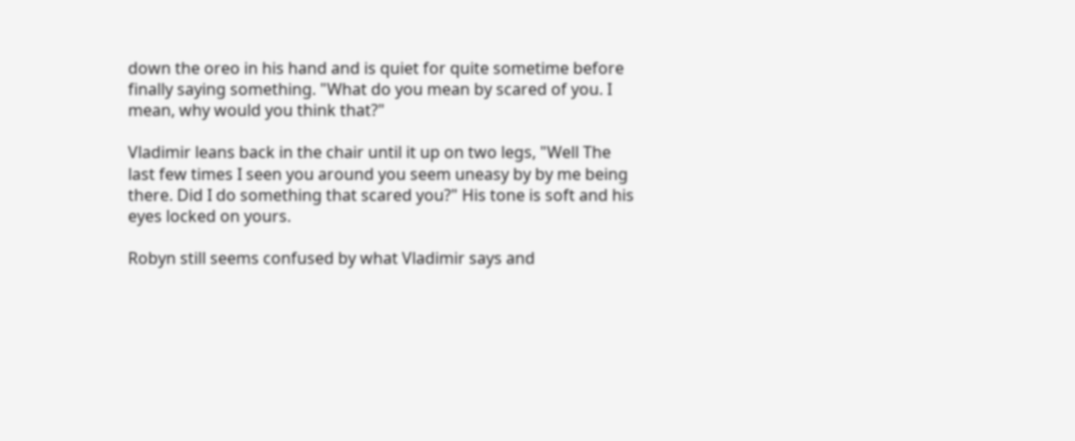down the oreo in his hand and is quiet for quite sometime before finally saying something. "What do you mean by scared of you. I mean, why would you think that?"

Vladimir leans back in the chair until it up on two legs, "Well The last few times I seen you around you seem uneasy by by me being there. Did I do something that scared you?" His tone is soft and his eyes locked on yours.

Robyn still seems confused by what Vladimir says and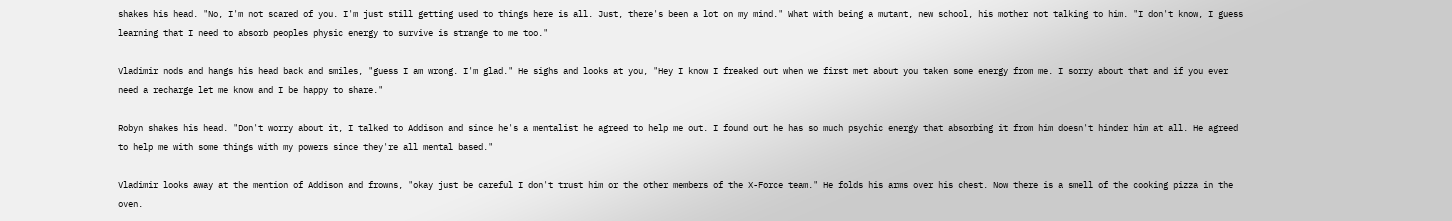shakes his head. "No, I'm not scared of you. I'm just still getting used to things here is all. Just, there's been a lot on my mind." What with being a mutant, new school, his mother not talking to him. "I don't know, I guess learning that I need to absorb peoples physic energy to survive is strange to me too."

Vladimir nods and hangs his head back and smiles, "guess I am wrong. I'm glad." He sighs and looks at you, "Hey I know I freaked out when we first met about you taken some energy from me. I sorry about that and if you ever need a recharge let me know and I be happy to share."

Robyn shakes his head. "Don't worry about it, I talked to Addison and since he's a mentalist he agreed to help me out. I found out he has so much psychic energy that absorbing it from him doesn't hinder him at all. He agreed to help me with some things with my powers since they're all mental based."

Vladimir looks away at the mention of Addison and frowns, "okay just be careful I don't trust him or the other members of the X-Force team." He folds his arms over his chest. Now there is a smell of the cooking pizza in the oven.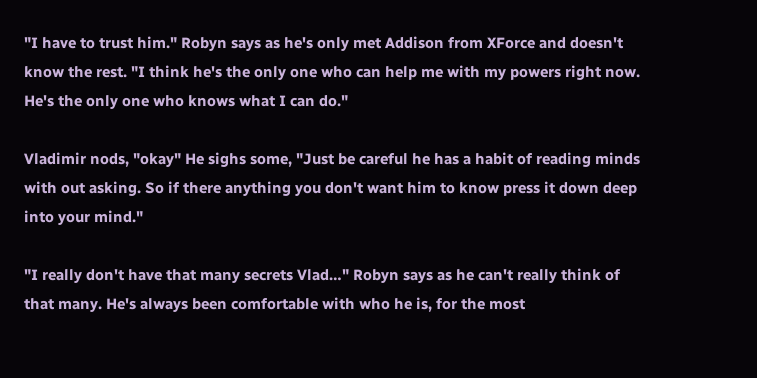"I have to trust him." Robyn says as he's only met Addison from XForce and doesn't know the rest. "I think he's the only one who can help me with my powers right now. He's the only one who knows what I can do."

Vladimir nods, "okay" He sighs some, "Just be careful he has a habit of reading minds with out asking. So if there anything you don't want him to know press it down deep into your mind."

"I really don't have that many secrets Vlad…" Robyn says as he can't really think of that many. He's always been comfortable with who he is, for the most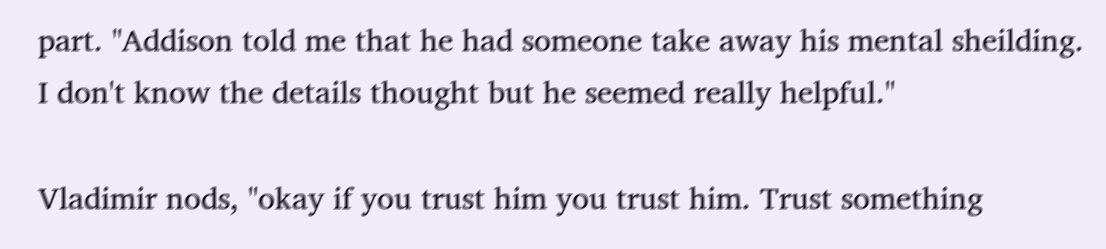part. "Addison told me that he had someone take away his mental sheilding. I don't know the details thought but he seemed really helpful."

Vladimir nods, "okay if you trust him you trust him. Trust something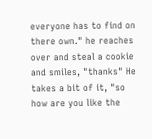everyone has to find on there own." he reaches over and steal a cookie and smiles, "thanks" He takes a bit of it, "so how are you like the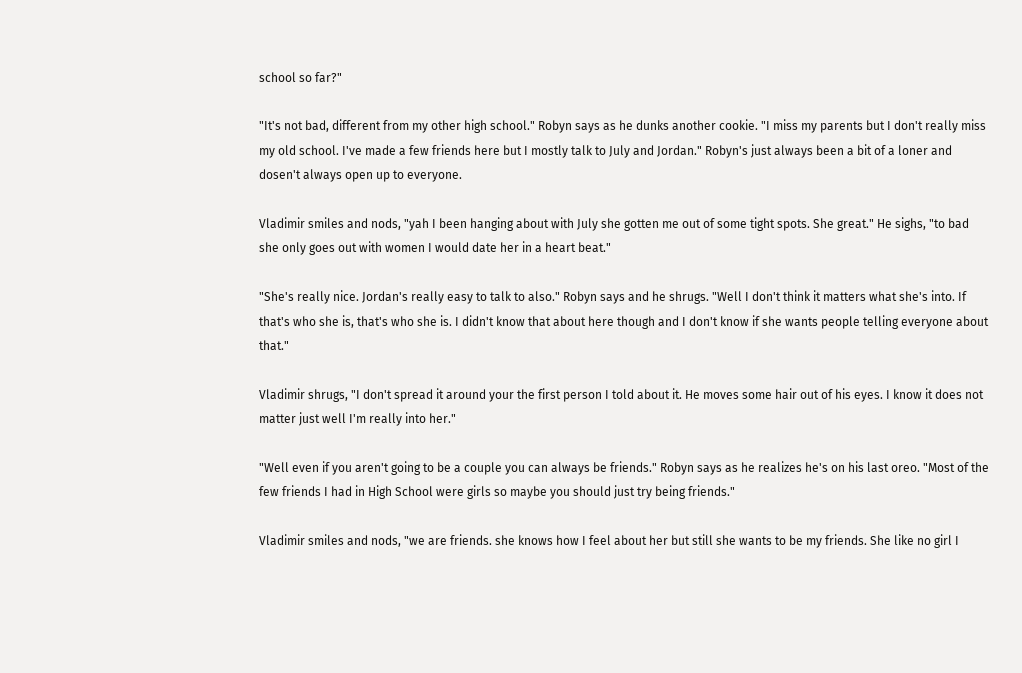school so far?"

"It's not bad, different from my other high school." Robyn says as he dunks another cookie. "I miss my parents but I don't really miss my old school. I've made a few friends here but I mostly talk to July and Jordan." Robyn's just always been a bit of a loner and dosen't always open up to everyone.

Vladimir smiles and nods, "yah I been hanging about with July she gotten me out of some tight spots. She great." He sighs, "to bad she only goes out with women I would date her in a heart beat."

"She's really nice. Jordan's really easy to talk to also." Robyn says and he shrugs. "Well I don't think it matters what she's into. If that's who she is, that's who she is. I didn't know that about here though and I don't know if she wants people telling everyone about that."

Vladimir shrugs, "I don't spread it around your the first person I told about it. He moves some hair out of his eyes. I know it does not matter just well I'm really into her."

"Well even if you aren't going to be a couple you can always be friends." Robyn says as he realizes he's on his last oreo. "Most of the few friends I had in High School were girls so maybe you should just try being friends."

Vladimir smiles and nods, "we are friends. she knows how I feel about her but still she wants to be my friends. She like no girl I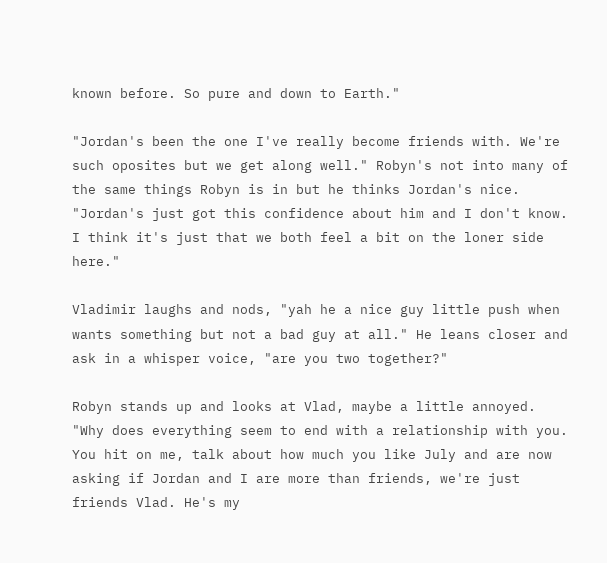known before. So pure and down to Earth."

"Jordan's been the one I've really become friends with. We're such oposites but we get along well." Robyn's not into many of the same things Robyn is in but he thinks Jordan's nice. "Jordan's just got this confidence about him and I don't know. I think it's just that we both feel a bit on the loner side here."

Vladimir laughs and nods, "yah he a nice guy little push when wants something but not a bad guy at all." He leans closer and ask in a whisper voice, "are you two together?"

Robyn stands up and looks at Vlad, maybe a little annoyed. "Why does everything seem to end with a relationship with you. You hit on me, talk about how much you like July and are now asking if Jordan and I are more than friends, we're just friends Vlad. He's my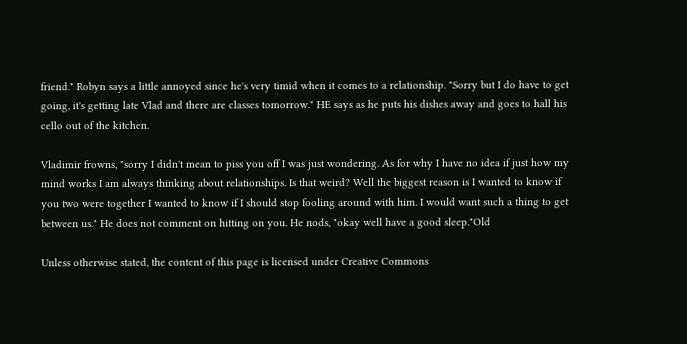friend." Robyn says a little annoyed since he's very timid when it comes to a relationship. "Sorry but I do have to get going, it's getting late Vlad and there are classes tomorrow." HE says as he puts his dishes away and goes to hall his cello out of the kitchen.

Vladimir frowns, "sorry I didn't mean to piss you off I was just wondering. As for why I have no idea if just how my mind works I am always thinking about relationships. Is that weird? Well the biggest reason is I wanted to know if you two were together I wanted to know if I should stop fooling around with him. I would want such a thing to get between us." He does not comment on hitting on you. He nods, "okay well have a good sleep."Old

Unless otherwise stated, the content of this page is licensed under Creative Commons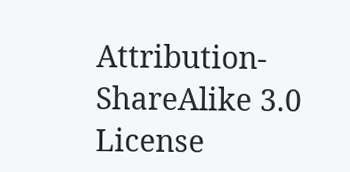Attribution-ShareAlike 3.0 License